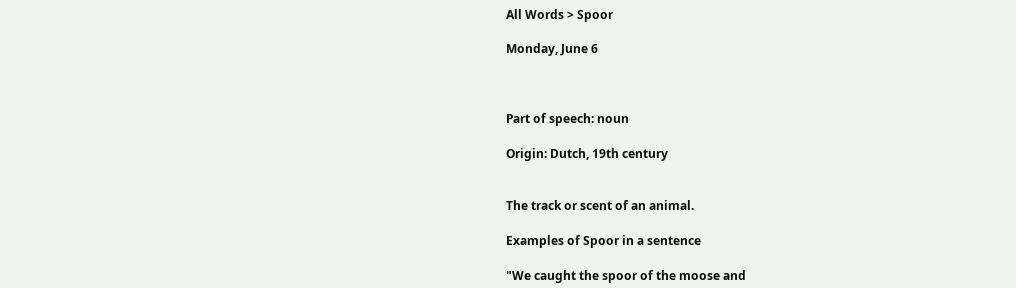All Words > Spoor

Monday, June 6



Part of speech: noun

Origin: Dutch, 19th century


The track or scent of an animal.

Examples of Spoor in a sentence

"We caught the spoor of the moose and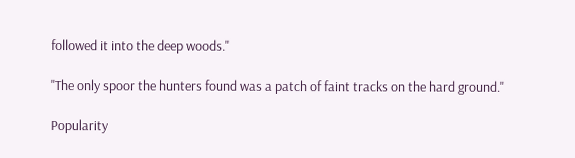followed it into the deep woods."

"The only spoor the hunters found was a patch of faint tracks on the hard ground."

Popularity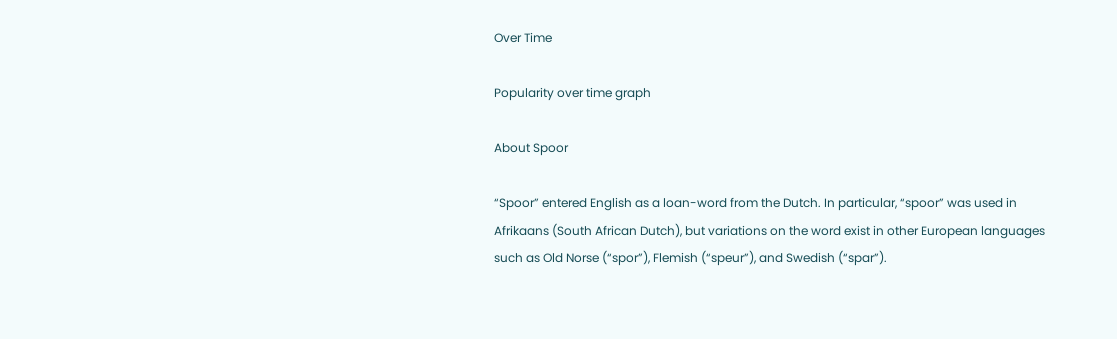Over Time

Popularity over time graph

About Spoor

“Spoor” entered English as a loan-word from the Dutch. In particular, “spoor” was used in Afrikaans (South African Dutch), but variations on the word exist in other European languages such as Old Norse (“spor”), Flemish (“speur”), and Swedish (“spar”).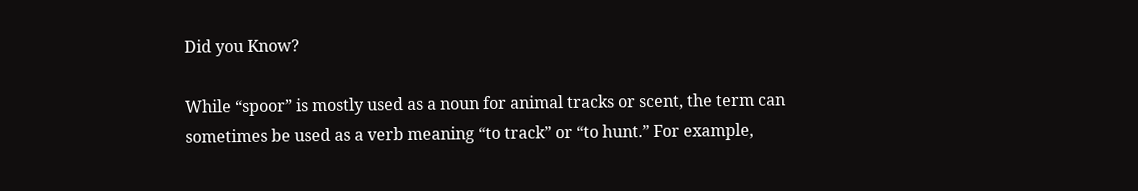Did you Know?

While “spoor” is mostly used as a noun for animal tracks or scent, the term can sometimes be used as a verb meaning “to track” or “to hunt.” For example,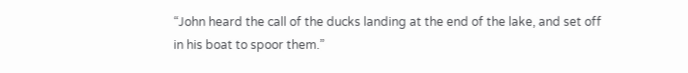“John heard the call of the ducks landing at the end of the lake, and set off in his boat to spoor them.”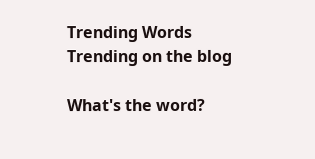Trending Words
Trending on the blog

What's the word?